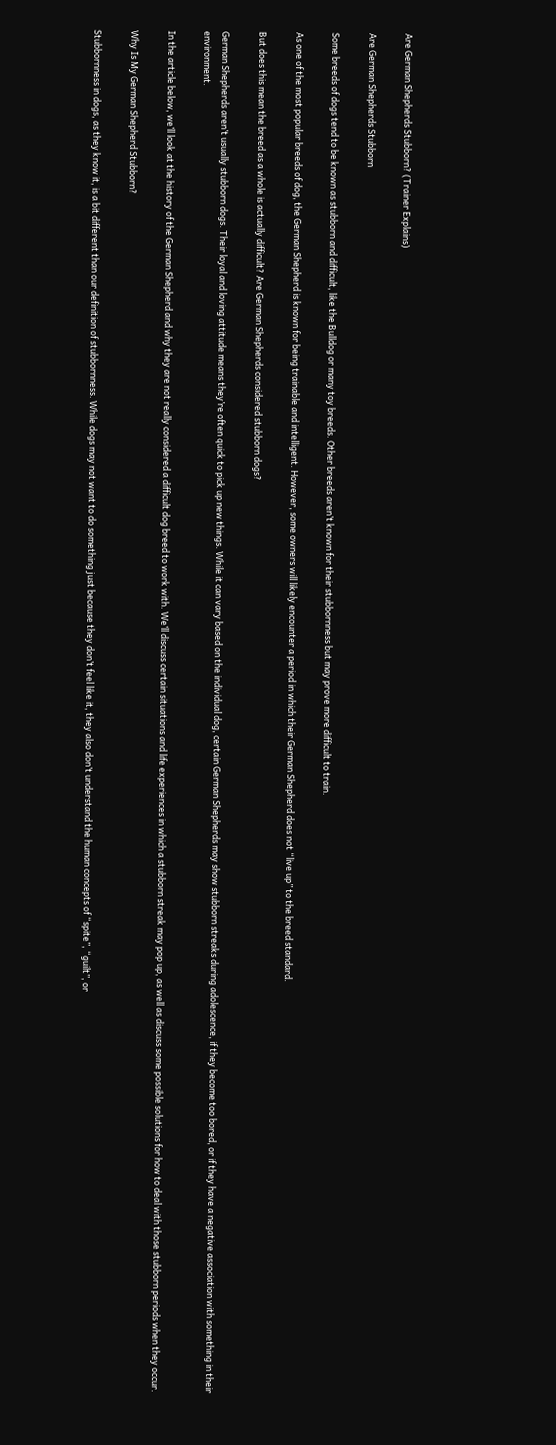Are German Shepherds Stubborn? (Trainer Explains)

Are German Shepherds Stubborn

Some breeds of dogs tend to be known as stubborn and difficult, like the Bulldog or many toy breeds. Other breeds aren’t known for their stubbornness but may prove more difficult to train.

As one of the most popular breeds of dog, the German Shepherd is known for being trainable and intelligent. However, some owners will likely encounter a period in which their German Shepherd does not “live up” to the breed standard.

But does this mean the breed as a whole is actually difficult? Are German Shepherds considered stubborn dogs?

German Shepherds aren’t usually stubborn dogs. Their loyal and loving attitude means they’re often quick to pick up new things. While it can vary based on the individual dog, certain German Shepherds may show stubborn streaks during adolescence, if they become too bored, or if they have a negative association with something in their environment.

In the article below, we’ll look at the history of the German Shepherd and why they are not really considered a difficult dog breed to work with. We’ll discuss certain situations and life experiences in which a stubborn streak may pop up, as well as discuss some possible solutions for how to deal with those stubborn periods when they occur.

Why Is My German Shepherd Stubborn?

Stubbornness in dogs, as they know it, is a bit different than our definition of stubbornness. While dogs may not want to do something just because they don’t feel like it, they also don’t understand the human concepts of “spite”, “guilt”, or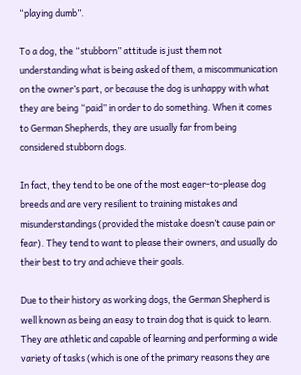“playing dumb”.

To a dog, the “stubborn” attitude is just them not understanding what is being asked of them, a miscommunication on the owner’s part, or because the dog is unhappy with what they are being “paid” in order to do something. When it comes to German Shepherds, they are usually far from being considered stubborn dogs.

In fact, they tend to be one of the most eager-to-please dog breeds and are very resilient to training mistakes and misunderstandings (provided the mistake doesn’t cause pain or fear). They tend to want to please their owners, and usually do their best to try and achieve their goals.

Due to their history as working dogs, the German Shepherd is well known as being an easy to train dog that is quick to learn. They are athletic and capable of learning and performing a wide variety of tasks (which is one of the primary reasons they are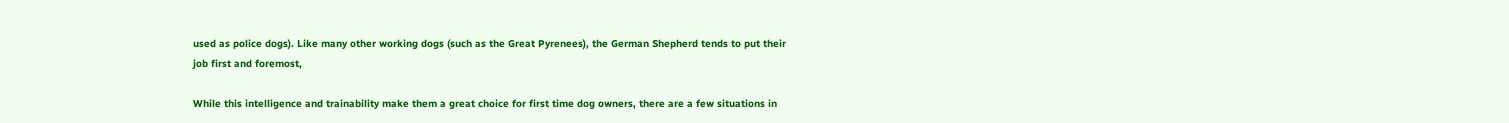used as police dogs). Like many other working dogs (such as the Great Pyrenees), the German Shepherd tends to put their job first and foremost,

While this intelligence and trainability make them a great choice for first time dog owners, there are a few situations in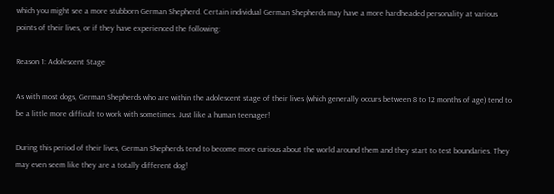which you might see a more stubborn German Shepherd. Certain individual German Shepherds may have a more hardheaded personality at various points of their lives, or if they have experienced the following:

Reason 1: Adolescent Stage

As with most dogs, German Shepherds who are within the adolescent stage of their lives (which generally occurs between 8 to 12 months of age) tend to be a little more difficult to work with sometimes. Just like a human teenager!

During this period of their lives, German Shepherds tend to become more curious about the world around them and they start to test boundaries. They may even seem like they are a totally different dog!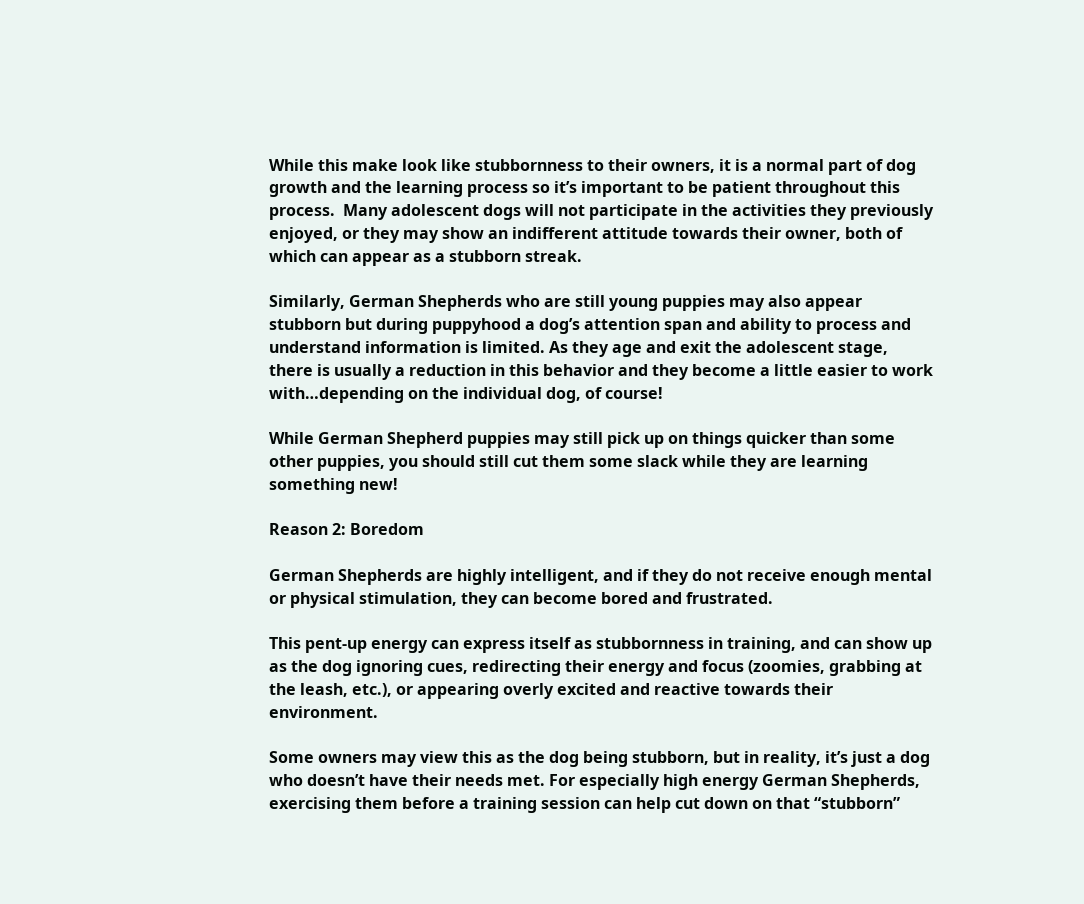While this make look like stubbornness to their owners, it is a normal part of dog growth and the learning process so it’s important to be patient throughout this process.  Many adolescent dogs will not participate in the activities they previously enjoyed, or they may show an indifferent attitude towards their owner, both of which can appear as a stubborn streak.

Similarly, German Shepherds who are still young puppies may also appear stubborn but during puppyhood a dog’s attention span and ability to process and understand information is limited. As they age and exit the adolescent stage, there is usually a reduction in this behavior and they become a little easier to work with…depending on the individual dog, of course!

While German Shepherd puppies may still pick up on things quicker than some other puppies, you should still cut them some slack while they are learning something new!

Reason 2: Boredom

German Shepherds are highly intelligent, and if they do not receive enough mental or physical stimulation, they can become bored and frustrated.

This pent-up energy can express itself as stubbornness in training, and can show up as the dog ignoring cues, redirecting their energy and focus (zoomies, grabbing at the leash, etc.), or appearing overly excited and reactive towards their environment.

Some owners may view this as the dog being stubborn, but in reality, it’s just a dog who doesn’t have their needs met. For especially high energy German Shepherds, exercising them before a training session can help cut down on that “stubborn”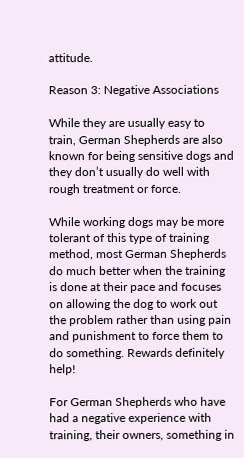attitude.

Reason 3: Negative Associations

While they are usually easy to train, German Shepherds are also known for being sensitive dogs and they don’t usually do well with rough treatment or force.

While working dogs may be more tolerant of this type of training method, most German Shepherds do much better when the training is done at their pace and focuses on allowing the dog to work out the problem rather than using pain and punishment to force them to do something. Rewards definitely help!

For German Shepherds who have had a negative experience with training, their owners, something in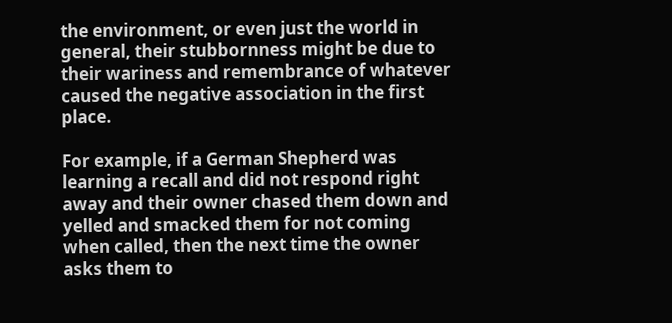the environment, or even just the world in general, their stubbornness might be due to their wariness and remembrance of whatever caused the negative association in the first place.

For example, if a German Shepherd was learning a recall and did not respond right away and their owner chased them down and yelled and smacked them for not coming when called, then the next time the owner asks them to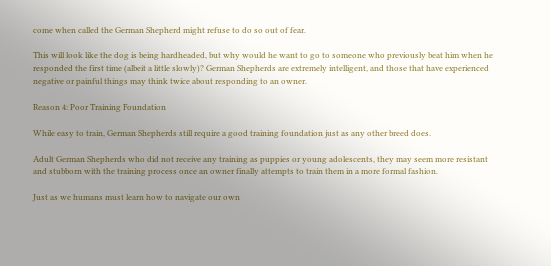come when called the German Shepherd might refuse to do so out of fear.

This will look like the dog is being hardheaded, but why would he want to go to someone who previously beat him when he responded the first time (albeit a little slowly)? German Shepherds are extremely intelligent, and those that have experienced negative or painful things may think twice about responding to an owner.

Reason 4: Poor Training Foundation

While easy to train, German Shepherds still require a good training foundation just as any other breed does.

Adult German Shepherds who did not receive any training as puppies or young adolescents, they may seem more resistant and stubborn with the training process once an owner finally attempts to train them in a more formal fashion.

Just as we humans must learn how to navigate our own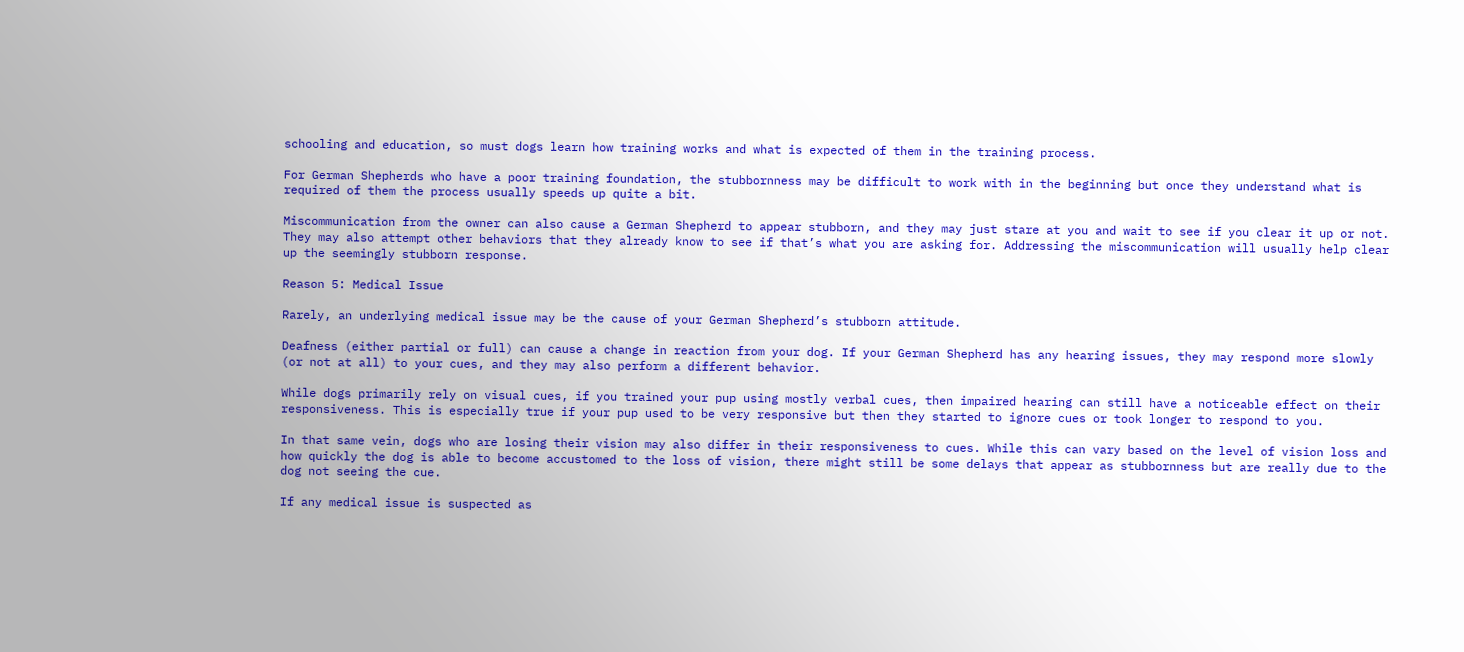schooling and education, so must dogs learn how training works and what is expected of them in the training process.

For German Shepherds who have a poor training foundation, the stubbornness may be difficult to work with in the beginning but once they understand what is required of them the process usually speeds up quite a bit.

Miscommunication from the owner can also cause a German Shepherd to appear stubborn, and they may just stare at you and wait to see if you clear it up or not. They may also attempt other behaviors that they already know to see if that’s what you are asking for. Addressing the miscommunication will usually help clear up the seemingly stubborn response.

Reason 5: Medical Issue

Rarely, an underlying medical issue may be the cause of your German Shepherd’s stubborn attitude.

Deafness (either partial or full) can cause a change in reaction from your dog. If your German Shepherd has any hearing issues, they may respond more slowly (or not at all) to your cues, and they may also perform a different behavior.

While dogs primarily rely on visual cues, if you trained your pup using mostly verbal cues, then impaired hearing can still have a noticeable effect on their responsiveness. This is especially true if your pup used to be very responsive but then they started to ignore cues or took longer to respond to you.

In that same vein, dogs who are losing their vision may also differ in their responsiveness to cues. While this can vary based on the level of vision loss and how quickly the dog is able to become accustomed to the loss of vision, there might still be some delays that appear as stubbornness but are really due to the dog not seeing the cue.

If any medical issue is suspected as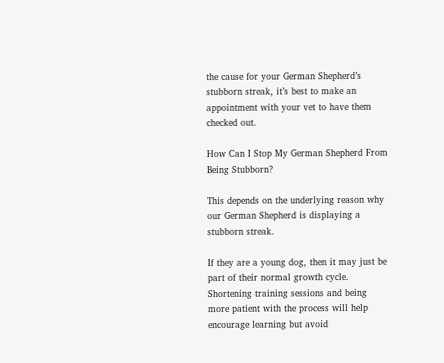the cause for your German Shepherd’s stubborn streak, it’s best to make an appointment with your vet to have them checked out.

How Can I Stop My German Shepherd From Being Stubborn?

This depends on the underlying reason why our German Shepherd is displaying a stubborn streak.

If they are a young dog, then it may just be part of their normal growth cycle. Shortening training sessions and being more patient with the process will help encourage learning but avoid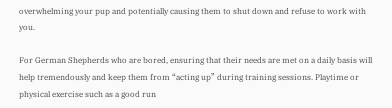overwhelming your pup and potentially causing them to shut down and refuse to work with you.

For German Shepherds who are bored, ensuring that their needs are met on a daily basis will help tremendously and keep them from “acting up” during training sessions. Playtime or physical exercise such as a good run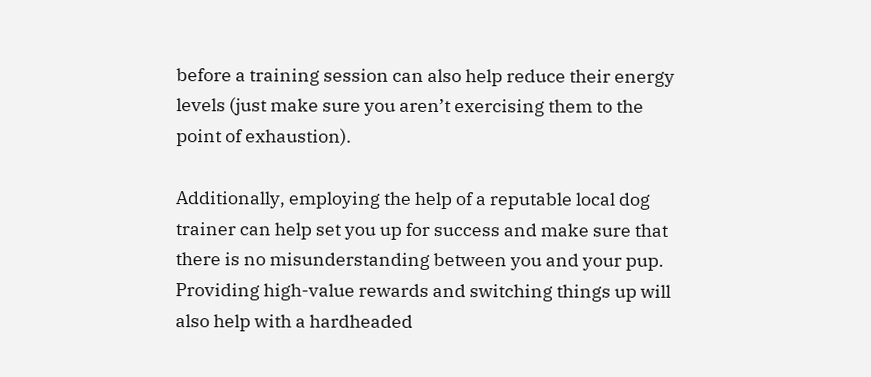before a training session can also help reduce their energy levels (just make sure you aren’t exercising them to the point of exhaustion).

Additionally, employing the help of a reputable local dog trainer can help set you up for success and make sure that there is no misunderstanding between you and your pup. Providing high-value rewards and switching things up will also help with a hardheaded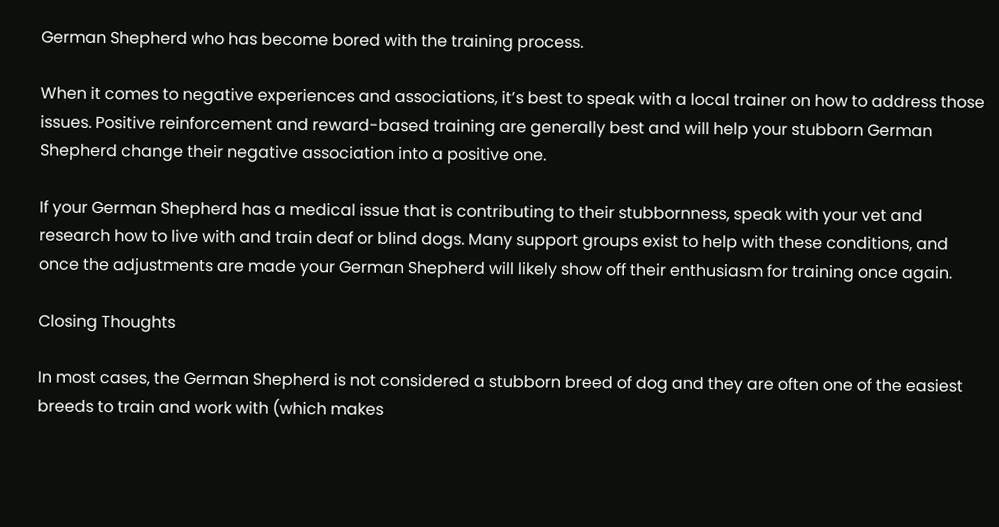German Shepherd who has become bored with the training process.

When it comes to negative experiences and associations, it’s best to speak with a local trainer on how to address those issues. Positive reinforcement and reward-based training are generally best and will help your stubborn German Shepherd change their negative association into a positive one.

If your German Shepherd has a medical issue that is contributing to their stubbornness, speak with your vet and research how to live with and train deaf or blind dogs. Many support groups exist to help with these conditions, and once the adjustments are made your German Shepherd will likely show off their enthusiasm for training once again.

Closing Thoughts

In most cases, the German Shepherd is not considered a stubborn breed of dog and they are often one of the easiest breeds to train and work with (which makes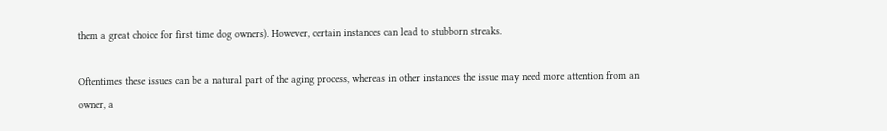them a great choice for first time dog owners). However, certain instances can lead to stubborn streaks.

Oftentimes these issues can be a natural part of the aging process, whereas in other instances the issue may need more attention from an owner, a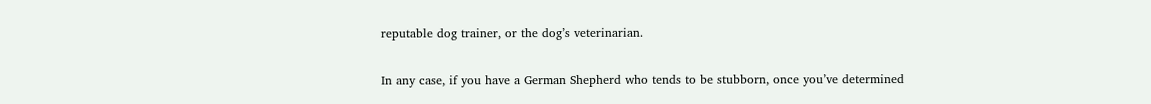reputable dog trainer, or the dog’s veterinarian.

In any case, if you have a German Shepherd who tends to be stubborn, once you’ve determined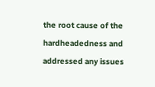the root cause of the hardheadedness and addressed any issues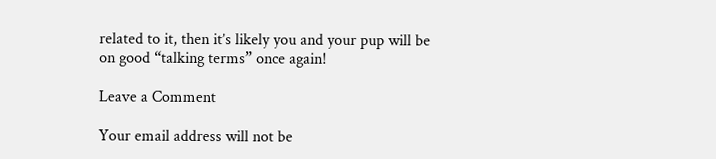related to it, then it’s likely you and your pup will be on good “talking terms” once again!

Leave a Comment

Your email address will not be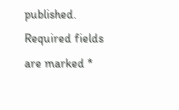published. Required fields are marked *